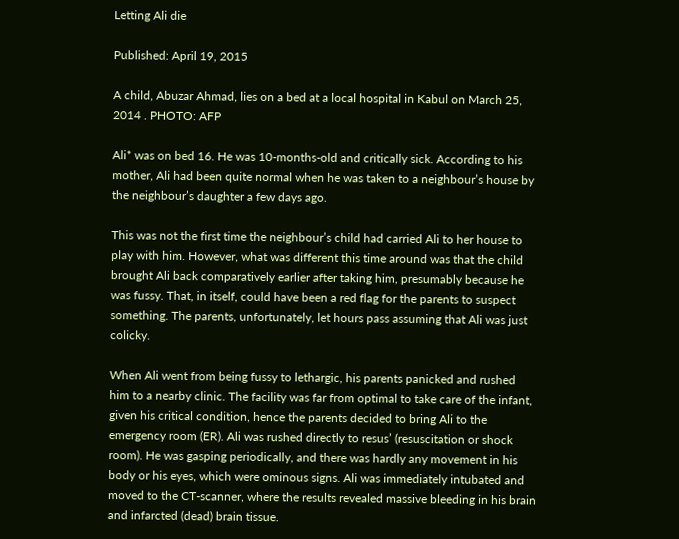Letting Ali die

Published: April 19, 2015

A child, Abuzar Ahmad, lies on a bed at a local hospital in Kabul on March 25, 2014 . PHOTO: AFP

Ali* was on bed 16. He was 10-months-old and critically sick. According to his mother, Ali had been quite normal when he was taken to a neighbour’s house by the neighbour’s daughter a few days ago.

This was not the first time the neighbour’s child had carried Ali to her house to play with him. However, what was different this time around was that the child brought Ali back comparatively earlier after taking him, presumably because he was fussy. That, in itself, could have been a red flag for the parents to suspect something. The parents, unfortunately, let hours pass assuming that Ali was just colicky.

When Ali went from being fussy to lethargic, his parents panicked and rushed him to a nearby clinic. The facility was far from optimal to take care of the infant, given his critical condition, hence the parents decided to bring Ali to the emergency room (ER). Ali was rushed directly to resus’ (resuscitation or shock room). He was gasping periodically, and there was hardly any movement in his body or his eyes, which were ominous signs. Ali was immediately intubated and moved to the CT-scanner, where the results revealed massive bleeding in his brain and infarcted (dead) brain tissue.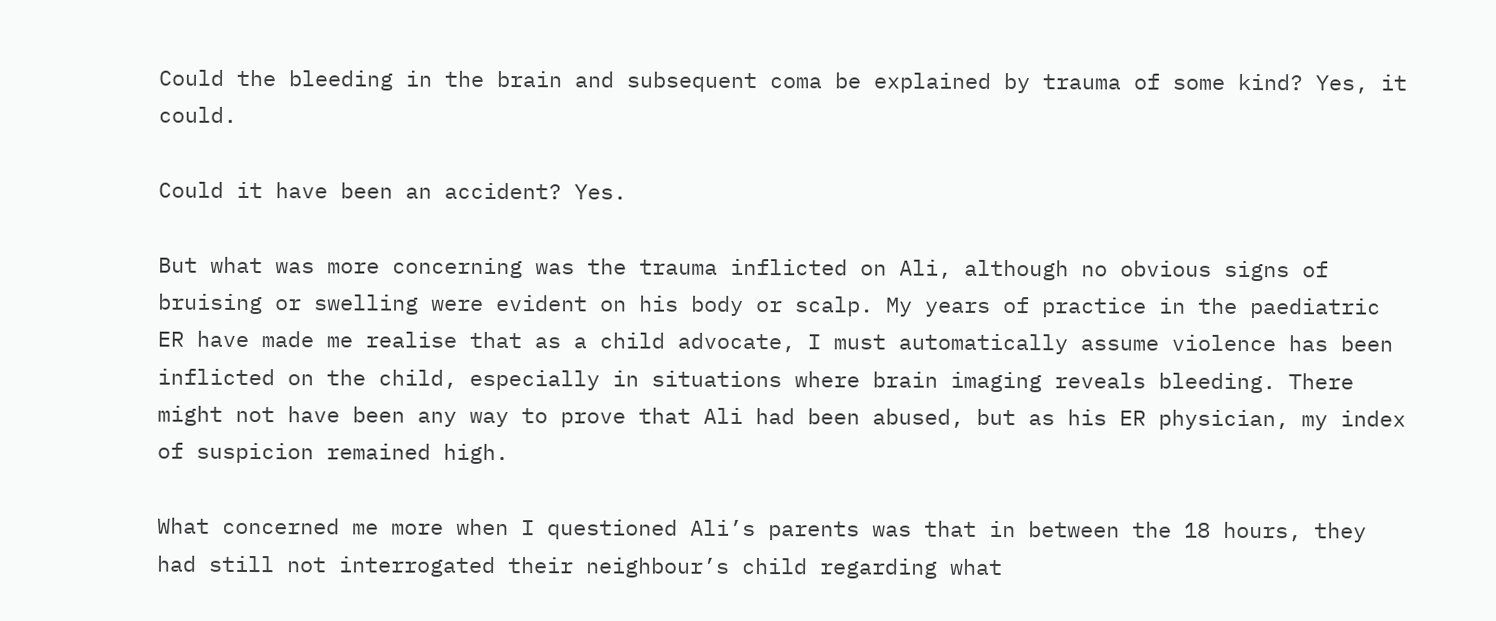Could the bleeding in the brain and subsequent coma be explained by trauma of some kind? Yes, it could.

Could it have been an accident? Yes.

But what was more concerning was the trauma inflicted on Ali, although no obvious signs of bruising or swelling were evident on his body or scalp. My years of practice in the paediatric ER have made me realise that as a child advocate, I must automatically assume violence has been inflicted on the child, especially in situations where brain imaging reveals bleeding. There might not have been any way to prove that Ali had been abused, but as his ER physician, my index of suspicion remained high.

What concerned me more when I questioned Ali’s parents was that in between the 18 hours, they had still not interrogated their neighbour’s child regarding what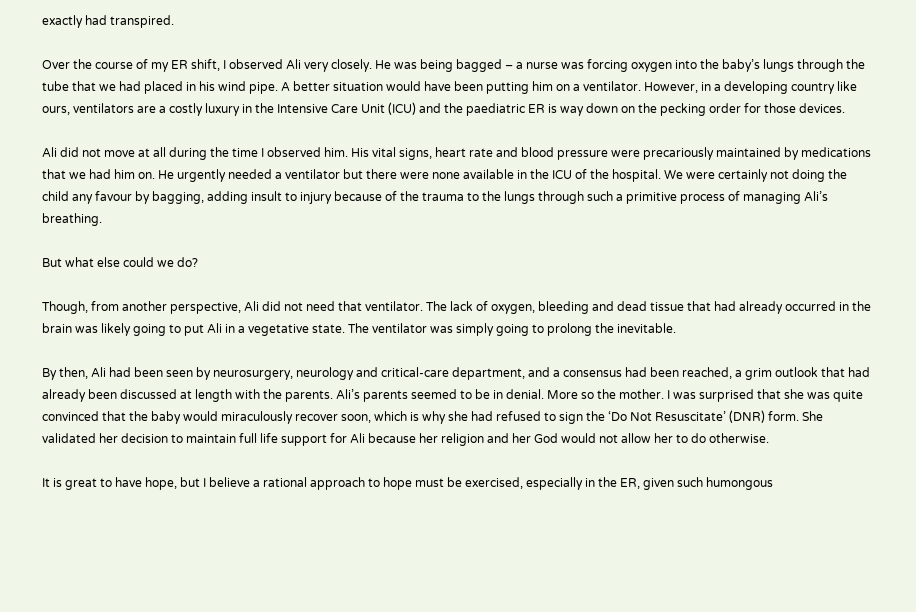exactly had transpired.

Over the course of my ER shift, I observed Ali very closely. He was being bagged – a nurse was forcing oxygen into the baby’s lungs through the tube that we had placed in his wind pipe. A better situation would have been putting him on a ventilator. However, in a developing country like ours, ventilators are a costly luxury in the Intensive Care Unit (ICU) and the paediatric ER is way down on the pecking order for those devices.

Ali did not move at all during the time I observed him. His vital signs, heart rate and blood pressure were precariously maintained by medications that we had him on. He urgently needed a ventilator but there were none available in the ICU of the hospital. We were certainly not doing the child any favour by bagging, adding insult to injury because of the trauma to the lungs through such a primitive process of managing Ali’s breathing.

But what else could we do?

Though, from another perspective, Ali did not need that ventilator. The lack of oxygen, bleeding and dead tissue that had already occurred in the brain was likely going to put Ali in a vegetative state. The ventilator was simply going to prolong the inevitable.

By then, Ali had been seen by neurosurgery, neurology and critical-care department, and a consensus had been reached, a grim outlook that had already been discussed at length with the parents. Ali’s parents seemed to be in denial. More so the mother. I was surprised that she was quite convinced that the baby would miraculously recover soon, which is why she had refused to sign the ‘Do Not Resuscitate’ (DNR) form. She validated her decision to maintain full life support for Ali because her religion and her God would not allow her to do otherwise.

It is great to have hope, but I believe a rational approach to hope must be exercised, especially in the ER, given such humongous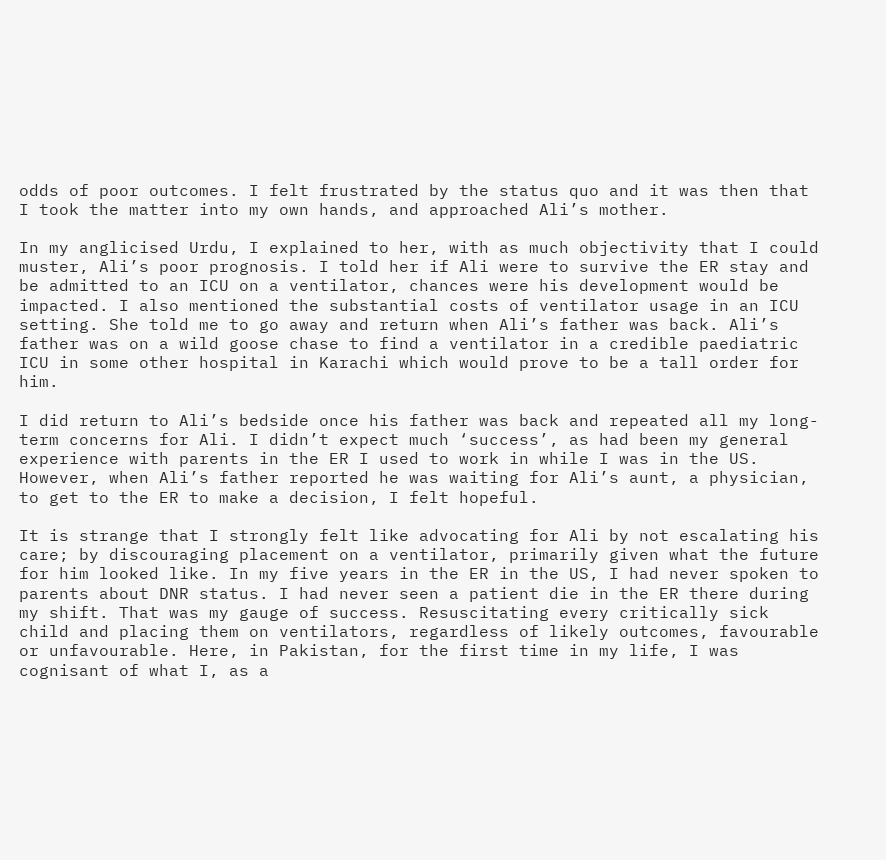odds of poor outcomes. I felt frustrated by the status quo and it was then that I took the matter into my own hands, and approached Ali’s mother.

In my anglicised Urdu, I explained to her, with as much objectivity that I could muster, Ali’s poor prognosis. I told her if Ali were to survive the ER stay and be admitted to an ICU on a ventilator, chances were his development would be impacted. I also mentioned the substantial costs of ventilator usage in an ICU setting. She told me to go away and return when Ali’s father was back. Ali’s father was on a wild goose chase to find a ventilator in a credible paediatric ICU in some other hospital in Karachi which would prove to be a tall order for him.

I did return to Ali’s bedside once his father was back and repeated all my long-term concerns for Ali. I didn’t expect much ‘success’, as had been my general experience with parents in the ER I used to work in while I was in the US. However, when Ali’s father reported he was waiting for Ali’s aunt, a physician, to get to the ER to make a decision, I felt hopeful.

It is strange that I strongly felt like advocating for Ali by not escalating his care; by discouraging placement on a ventilator, primarily given what the future for him looked like. In my five years in the ER in the US, I had never spoken to parents about DNR status. I had never seen a patient die in the ER there during my shift. That was my gauge of success. Resuscitating every critically sick child and placing them on ventilators, regardless of likely outcomes, favourable or unfavourable. Here, in Pakistan, for the first time in my life, I was cognisant of what I, as a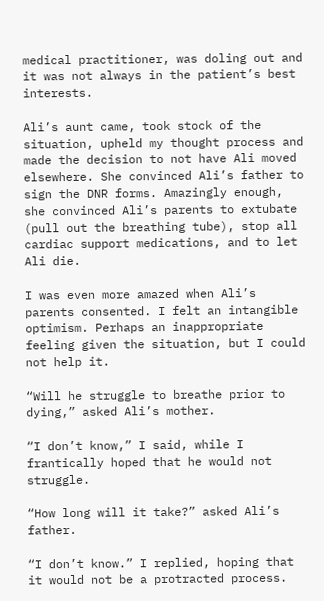medical practitioner, was doling out and it was not always in the patient’s best interests.

Ali’s aunt came, took stock of the situation, upheld my thought process and made the decision to not have Ali moved elsewhere. She convinced Ali’s father to sign the DNR forms. Amazingly enough, she convinced Ali’s parents to extubate (pull out the breathing tube), stop all cardiac support medications, and to let Ali die.

I was even more amazed when Ali’s parents consented. I felt an intangible optimism. Perhaps an inappropriate feeling given the situation, but I could not help it.

“Will he struggle to breathe prior to dying,” asked Ali’s mother.

“I don’t know,” I said, while I frantically hoped that he would not struggle.

“How long will it take?” asked Ali’s father.

“I don’t know.” I replied, hoping that it would not be a protracted process.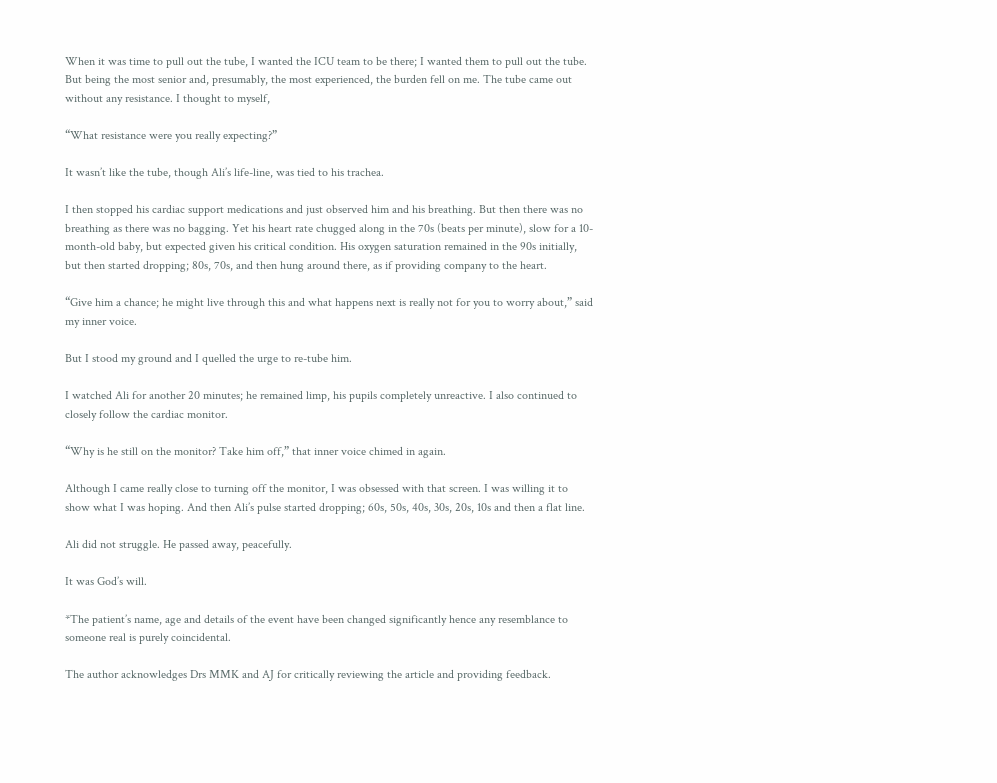When it was time to pull out the tube, I wanted the ICU team to be there; I wanted them to pull out the tube.  But being the most senior and, presumably, the most experienced, the burden fell on me. The tube came out without any resistance. I thought to myself,

“What resistance were you really expecting?”

It wasn’t like the tube, though Ali’s life-line, was tied to his trachea.

I then stopped his cardiac support medications and just observed him and his breathing. But then there was no breathing as there was no bagging. Yet his heart rate chugged along in the 70s (beats per minute), slow for a 10-month-old baby, but expected given his critical condition. His oxygen saturation remained in the 90s initially, but then started dropping; 80s, 70s, and then hung around there, as if providing company to the heart.

“Give him a chance; he might live through this and what happens next is really not for you to worry about,” said my inner voice.

But I stood my ground and I quelled the urge to re-tube him.

I watched Ali for another 20 minutes; he remained limp, his pupils completely unreactive. I also continued to closely follow the cardiac monitor.

“Why is he still on the monitor? Take him off,” that inner voice chimed in again.

Although I came really close to turning off the monitor, I was obsessed with that screen. I was willing it to show what I was hoping. And then Ali’s pulse started dropping; 60s, 50s, 40s, 30s, 20s, 10s and then a flat line.

Ali did not struggle. He passed away, peacefully.

It was God’s will.

*The patient’s name, age and details of the event have been changed significantly hence any resemblance to someone real is purely coincidental.

The author acknowledges Drs MMK and AJ for critically reviewing the article and providing feedback.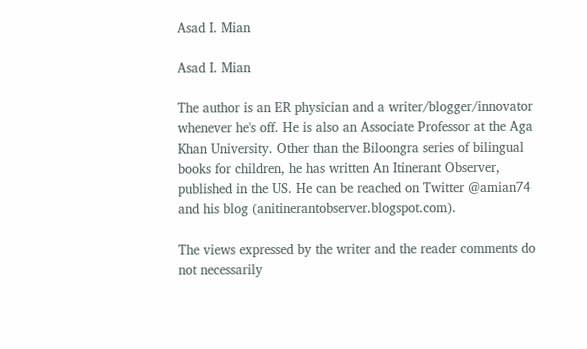Asad I. Mian

Asad I. Mian

The author is an ER physician and a writer/blogger/innovator whenever he's off. He is also an Associate Professor at the Aga Khan University. Other than the Biloongra series of bilingual books for children, he has written An Itinerant Observer, published in the US. He can be reached on Twitter @amian74 and his blog (anitinerantobserver.blogspot.com).

The views expressed by the writer and the reader comments do not necessarily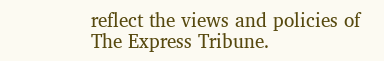reflect the views and policies of The Express Tribune.